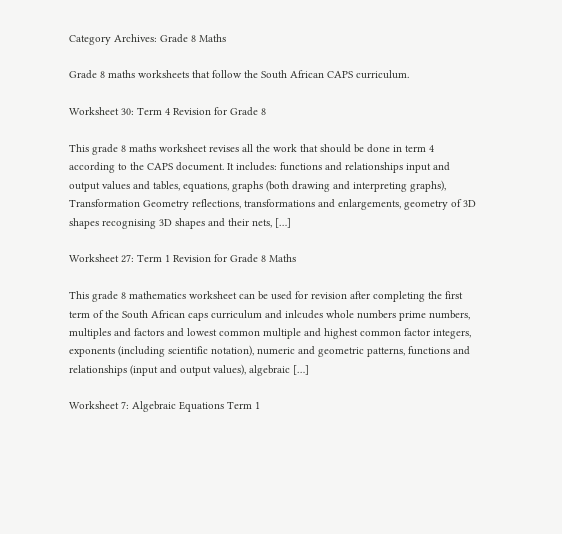Category Archives: Grade 8 Maths

Grade 8 maths worksheets that follow the South African CAPS curriculum.

Worksheet 30: Term 4 Revision for Grade 8

This grade 8 maths worksheet revises all the work that should be done in term 4 according to the CAPS document. It includes: functions and relationships input and output values and tables, equations, graphs (both drawing and interpreting graphs), Transformation Geometry reflections, transformations and enlargements, geometry of 3D shapes recognising 3D shapes and their nets, […]

Worksheet 27: Term 1 Revision for Grade 8 Maths

This grade 8 mathematics worksheet can be used for revision after completing the first term of the South African caps curriculum and inlcudes whole numbers prime numbers, multiples and factors and lowest common multiple and highest common factor integers, exponents (including scientific notation), numeric and geometric patterns, functions and relationships (input and output values), algebraic […]

Worksheet 7: Algebraic Equations Term 1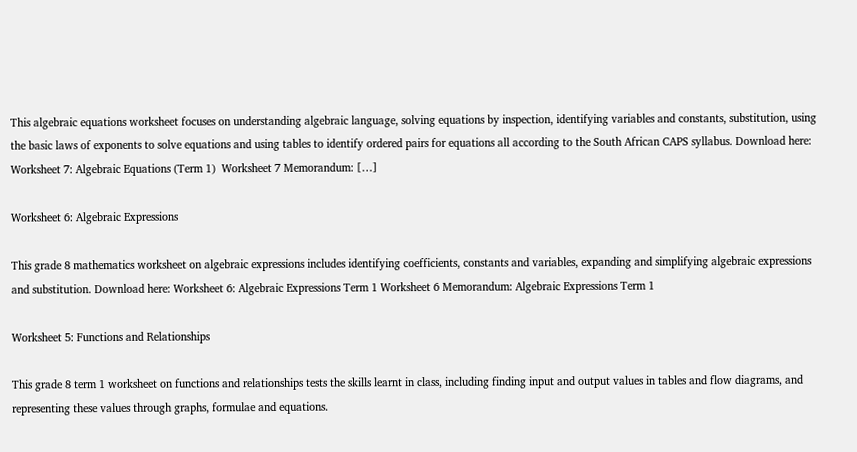This algebraic equations worksheet focuses on understanding algebraic language, solving equations by inspection, identifying variables and constants, substitution, using the basic laws of exponents to solve equations and using tables to identify ordered pairs for equations all according to the South African CAPS syllabus. Download here: Worksheet 7: Algebraic Equations (Term 1)  Worksheet 7 Memorandum: […]

Worksheet 6: Algebraic Expressions

This grade 8 mathematics worksheet on algebraic expressions includes identifying coefficients, constants and variables, expanding and simplifying algebraic expressions and substitution. Download here: Worksheet 6: Algebraic Expressions Term 1 Worksheet 6 Memorandum: Algebraic Expressions Term 1

Worksheet 5: Functions and Relationships

This grade 8 term 1 worksheet on functions and relationships tests the skills learnt in class, including finding input and output values in tables and flow diagrams, and representing these values through graphs, formulae and equations.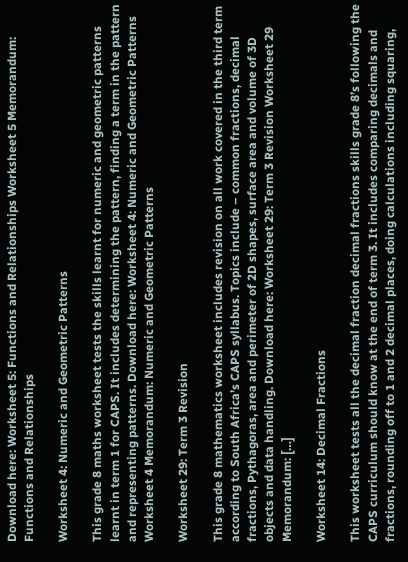Download here: Worksheet 5: Functions and Relationships Worksheet 5 Memorandum: Functions and Relationships

Worksheet 4: Numeric and Geometric Patterns

This grade 8 maths worksheet tests the skills learnt for numeric and geometric patterns learnt in term 1 for CAPS. It includes determining the pattern, finding a term in the pattern and representing patterns. Download here: Worksheet 4: Numeric and Geometric Patterns Worksheet 4 Memorandum: Numeric and Geometric Patterns

Worksheet 29: Term 3 Revision

This grade 8 mathematics worksheet includes revision on all work covered in the third term according to South Africa’s CAPS syllabus. Topics include – common fractions, decimal fractions, Pythagoras, area and perimeter of 2D shapes, surface area and volume of 3D objects and data handling. Download here: Worksheet 29: Term 3 Revision Worksheet 29 Memorandum: […]

Worksheet 14: Decimal Fractions

This worksheet tests all the decimal fraction decimal fractions skills grade 8’s following the CAPS curriculum should know at the end of term 3. It includes comparing decimals and fractions, rounding off to 1 and 2 decimal places, doing calculations including squaring,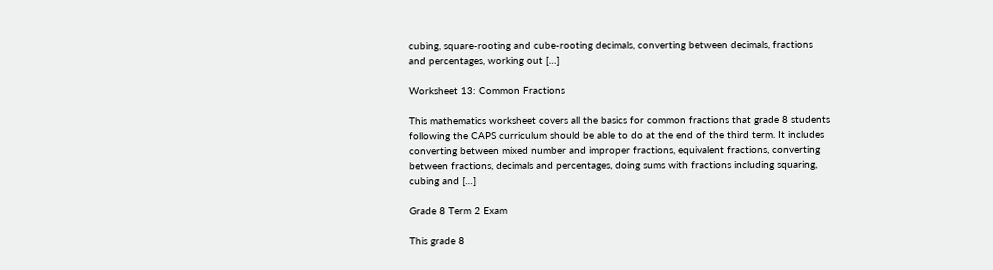cubing, square-rooting and cube-rooting decimals, converting between decimals, fractions and percentages, working out […]

Worksheet 13: Common Fractions

This mathematics worksheet covers all the basics for common fractions that grade 8 students following the CAPS curriculum should be able to do at the end of the third term. It includes converting between mixed number and improper fractions, equivalent fractions, converting between fractions, decimals and percentages, doing sums with fractions including squaring, cubing and […]

Grade 8 Term 2 Exam

This grade 8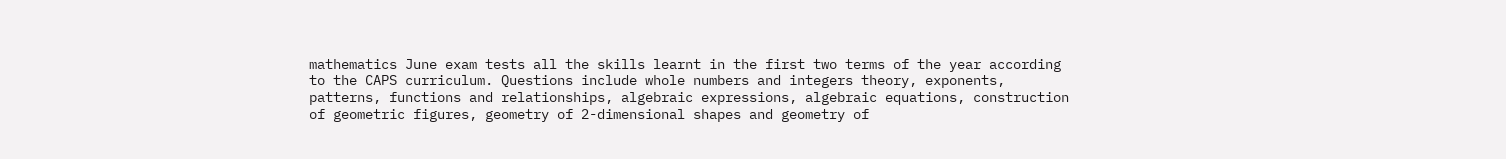mathematics June exam tests all the skills learnt in the first two terms of the year according to the CAPS curriculum. Questions include whole numbers and integers theory, exponents, patterns, functions and relationships, algebraic expressions, algebraic equations, construction of geometric figures, geometry of 2-dimensional shapes and geometry of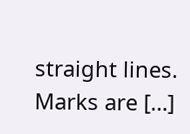straight lines. Marks are […]